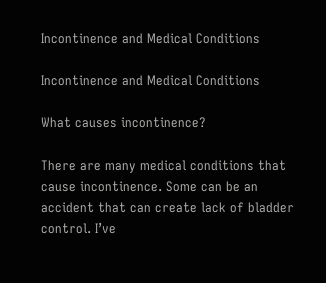Incontinence and Medical Conditions

Incontinence and Medical Conditions

What causes incontinence?

There are many medical conditions that cause incontinence. Some can be an accident that can create lack of bladder control. I’ve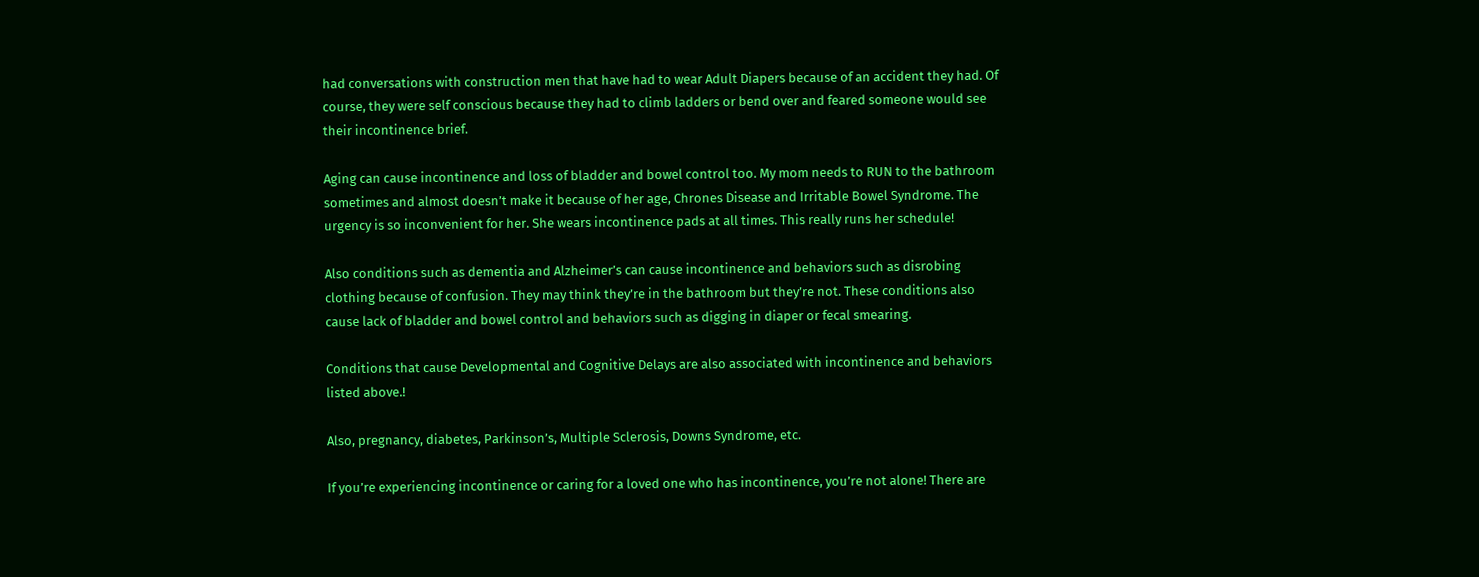had conversations with construction men that have had to wear Adult Diapers because of an accident they had. Of course, they were self conscious because they had to climb ladders or bend over and feared someone would see their incontinence brief.

Aging can cause incontinence and loss of bladder and bowel control too. My mom needs to RUN to the bathroom sometimes and almost doesn’t make it because of her age, Chrones Disease and Irritable Bowel Syndrome. The urgency is so inconvenient for her. She wears incontinence pads at all times. This really runs her schedule!

Also conditions such as dementia and Alzheimer’s can cause incontinence and behaviors such as disrobing clothing because of confusion. They may think they’re in the bathroom but they’re not. These conditions also cause lack of bladder and bowel control and behaviors such as digging in diaper or fecal smearing.

Conditions that cause Developmental and Cognitive Delays are also associated with incontinence and behaviors listed above.!

Also, pregnancy, diabetes, Parkinson’s, Multiple Sclerosis, Downs Syndrome, etc.

If you’re experiencing incontinence or caring for a loved one who has incontinence, you’re not alone! There are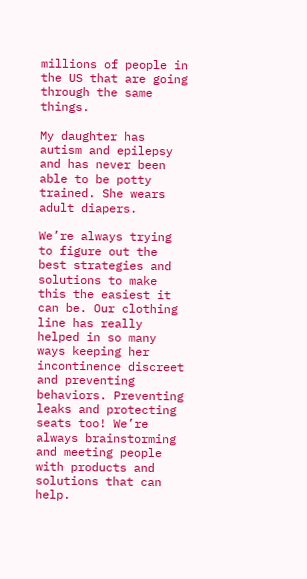millions of people in the US that are going through the same things.

My daughter has autism and epilepsy and has never been able to be potty trained. She wears adult diapers.

We’re always trying to figure out the best strategies and solutions to make this the easiest it can be. Our clothing line has really helped in so many ways keeping her incontinence discreet and preventing behaviors. Preventing leaks and protecting seats too! We’re always brainstorming and meeting people with products and solutions that can help.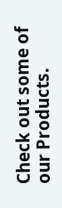Check out some of our Products.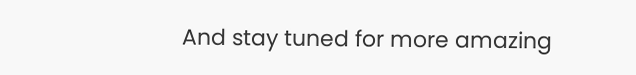And stay tuned for more amazing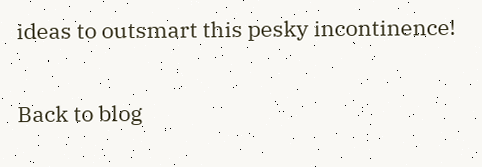ideas to outsmart this pesky incontinence!

Back to blog